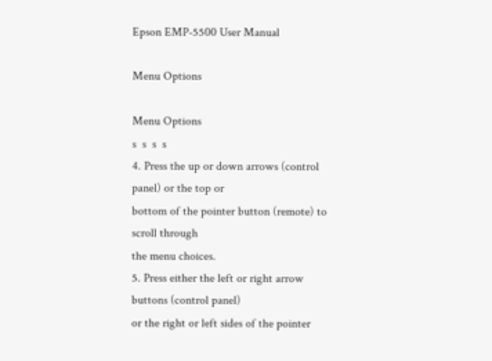Epson EMP-5500 User Manual

Menu Options

Menu Options
s  s  s  s
4. Press the up or down arrows (control panel) or the top or
bottom of the pointer button (remote) to scroll through
the menu choices.
5. Press either the left or right arrow buttons (control panel)
or the right or left sides of the pointer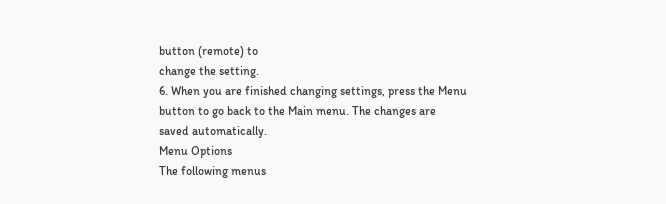button (remote) to
change the setting.
6. When you are finished changing settings, press the Menu
button to go back to the Main menu. The changes are
saved automatically.
Menu Options
The following menus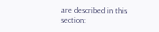are described in this section: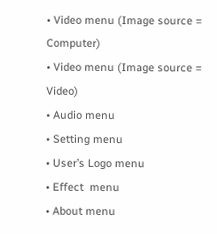• Video menu (Image source = Computer)
• Video menu (Image source = Video)
• Audio menu
• Setting menu
• User’s Logo menu
• Effect  menu
• About menu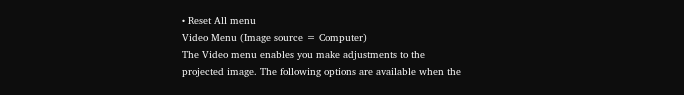• Reset All menu
Video Menu (Image source = Computer)
The Video menu enables you make adjustments to the
projected image. The following options are available when the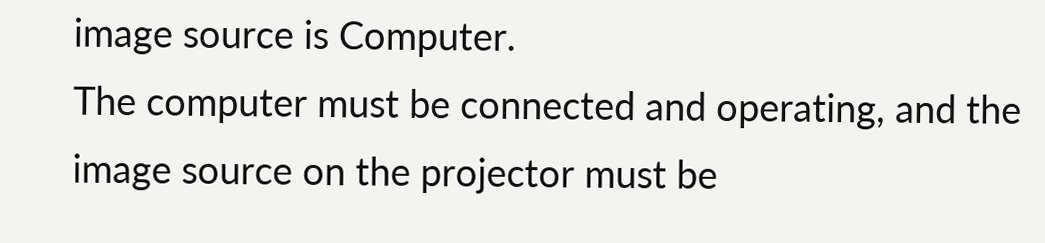image source is Computer.
The computer must be connected and operating, and the
image source on the projector must be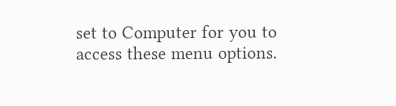set to Computer for you to
access these menu options.